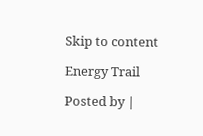Skip to content

Energy Trail

Posted by |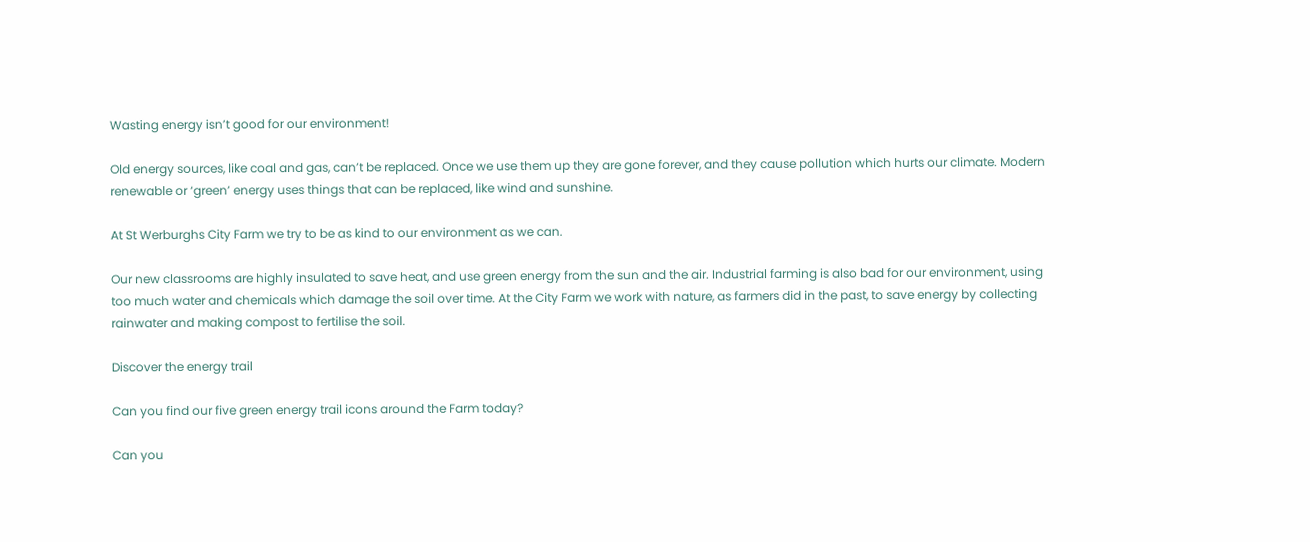Wasting energy isn’t good for our environment!

Old energy sources, like coal and gas, can’t be replaced. Once we use them up they are gone forever, and they cause pollution which hurts our climate. Modern renewable or ‘green’ energy uses things that can be replaced, like wind and sunshine.

At St Werburghs City Farm we try to be as kind to our environment as we can.

Our new classrooms are highly insulated to save heat, and use green energy from the sun and the air. Industrial farming is also bad for our environment, using too much water and chemicals which damage the soil over time. At the City Farm we work with nature, as farmers did in the past, to save energy by collecting rainwater and making compost to fertilise the soil.

Discover the energy trail

Can you find our five green energy trail icons around the Farm today?

Can you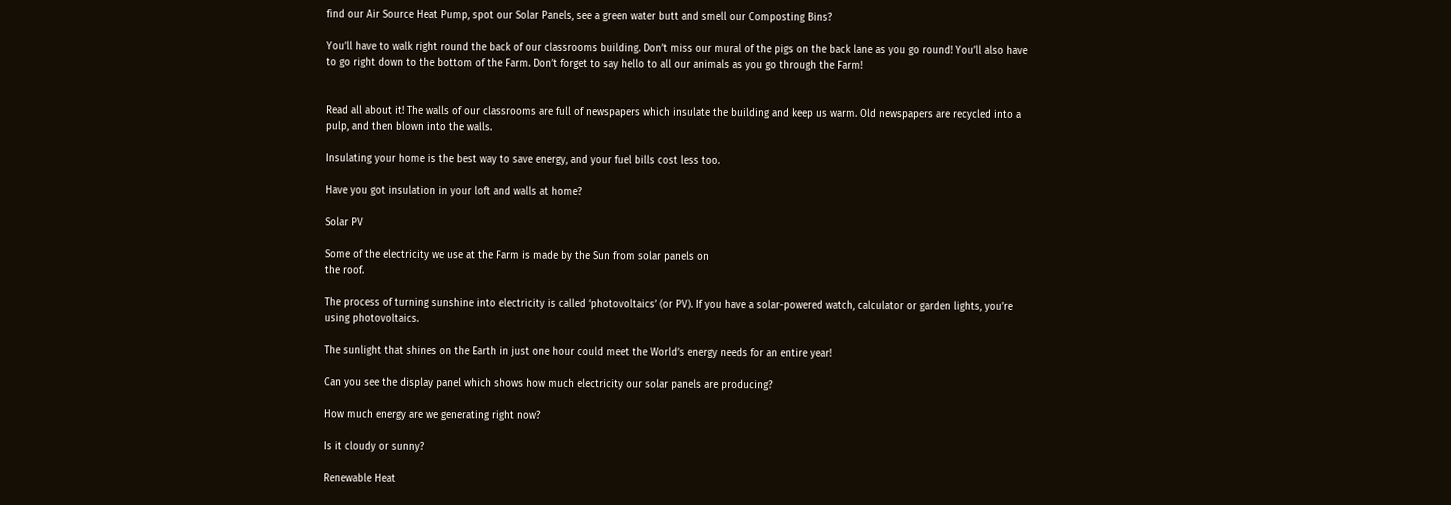find our Air Source Heat Pump, spot our Solar Panels, see a green water butt and smell our Composting Bins?

You’ll have to walk right round the back of our classrooms building. Don’t miss our mural of the pigs on the back lane as you go round! You’ll also have to go right down to the bottom of the Farm. Don’t forget to say hello to all our animals as you go through the Farm!


Read all about it! The walls of our classrooms are full of newspapers which insulate the building and keep us warm. Old newspapers are recycled into a pulp, and then blown into the walls.

Insulating your home is the best way to save energy, and your fuel bills cost less too.

Have you got insulation in your loft and walls at home?

Solar PV

Some of the electricity we use at the Farm is made by the Sun from solar panels on
the roof.

The process of turning sunshine into electricity is called ‘photovoltaics’ (or PV). If you have a solar-powered watch, calculator or garden lights, you’re using photovoltaics.

The sunlight that shines on the Earth in just one hour could meet the World’s energy needs for an entire year!

Can you see the display panel which shows how much electricity our solar panels are producing?

How much energy are we generating right now?

Is it cloudy or sunny?

Renewable Heat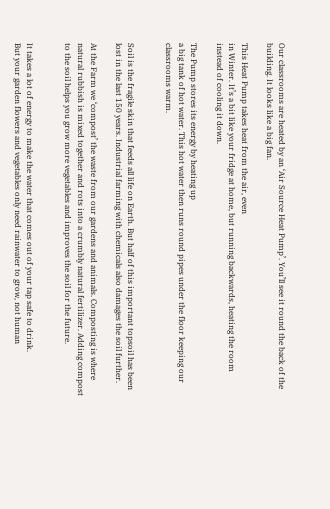Our classrooms are heated by an ‘Air Source Heat Pump’. You’ll see it round the back of the building. It looks like a big fan.

This Heat Pump takes heat from the air, even
in Winter. It’s a bit like your fridge at home, but running backwards, heating the room instead of cooling it down.

The Pump stores its energy by heating up
a big tank of hot water. This hot water then runs round pipes under the floor keeping our classrooms warm.


Soil is the fragile skin that feeds all life on Earth. But half of this important topsoil has been lost in the last 150 years. Industrial farming with chemicals also damages the soil further.

At the Farm we ‘compost’ the waste from our gardens and animals. Composting is where natural rubbish is mixed together and rots into a crumbly natural fertilizer. Adding compost to the soil helps you grow more vegetables and improves the soil for the future.


It takes a lot of energy to make the water that comes out of your tap safe to drink.
But your garden flowers and vegetables only need rainwater to grow, not human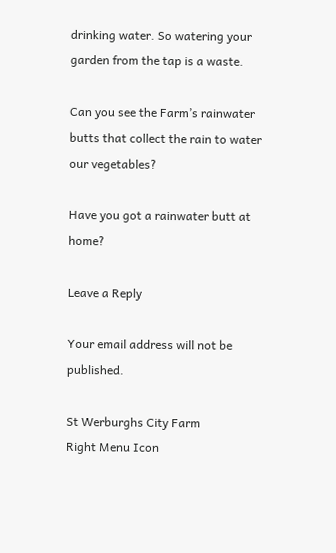drinking water. So watering your garden from the tap is a waste.

Can you see the Farm’s rainwater butts that collect the rain to water our vegetables?

Have you got a rainwater butt at home?

Leave a Reply

Your email address will not be published.

St Werburghs City Farm
Right Menu Icon